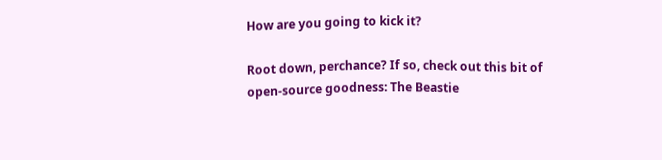How are you going to kick it?

Root down, perchance? If so, check out this bit of open-source goodness: The Beastie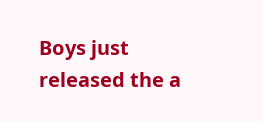Boys just released the a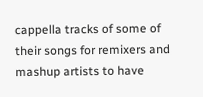cappella tracks of some of their songs for remixers and mashup artists to have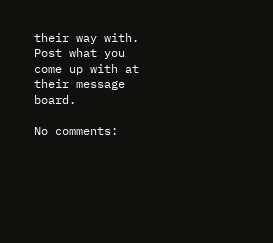their way with. Post what you come up with at their message board.

No comments: